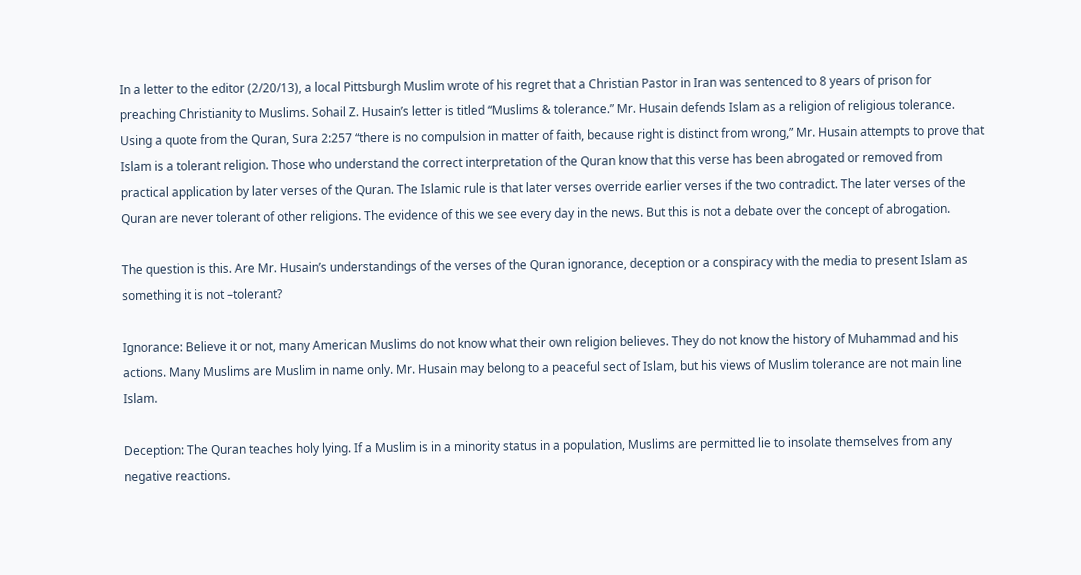In a letter to the editor (2/20/13), a local Pittsburgh Muslim wrote of his regret that a Christian Pastor in Iran was sentenced to 8 years of prison for preaching Christianity to Muslims. Sohail Z. Husain’s letter is titled “Muslims & tolerance.” Mr. Husain defends Islam as a religion of religious tolerance. Using a quote from the Quran, Sura 2:257 “there is no compulsion in matter of faith, because right is distinct from wrong,” Mr. Husain attempts to prove that Islam is a tolerant religion. Those who understand the correct interpretation of the Quran know that this verse has been abrogated or removed from practical application by later verses of the Quran. The Islamic rule is that later verses override earlier verses if the two contradict. The later verses of the Quran are never tolerant of other religions. The evidence of this we see every day in the news. But this is not a debate over the concept of abrogation.

The question is this. Are Mr. Husain’s understandings of the verses of the Quran ignorance, deception or a conspiracy with the media to present Islam as something it is not –tolerant?

Ignorance: Believe it or not, many American Muslims do not know what their own religion believes. They do not know the history of Muhammad and his actions. Many Muslims are Muslim in name only. Mr. Husain may belong to a peaceful sect of Islam, but his views of Muslim tolerance are not main line Islam.

Deception: The Quran teaches holy lying. If a Muslim is in a minority status in a population, Muslims are permitted lie to insolate themselves from any negative reactions.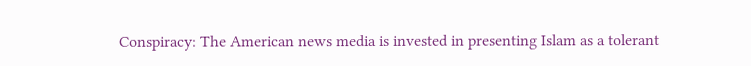Conspiracy: The American news media is invested in presenting Islam as a tolerant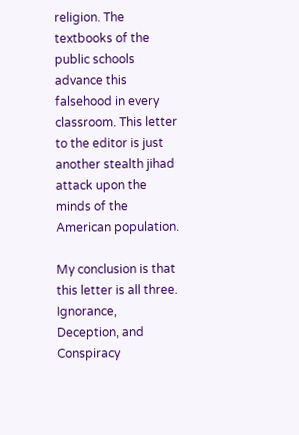religion. The textbooks of the public schools advance this falsehood in every classroom. This letter to the editor is just another stealth jihad attack upon the minds of the American population.

My conclusion is that this letter is all three. Ignorance, Deception, and Conspiracy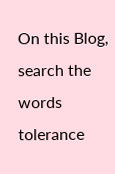On this Blog, search the words tolerance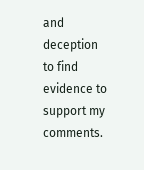and deception to find evidence to support my comments.